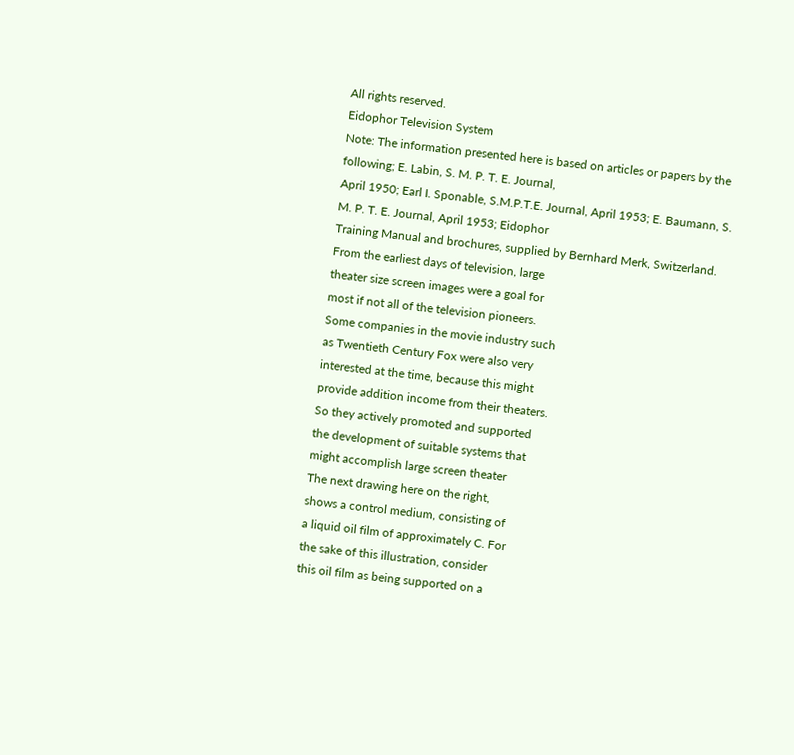All rights reserved.
Eidophor Television System
Note: The information presented here is based on articles or papers by the following; E. Labin, S. M. P. T. E. Journal,
April 1950; Earl I. Sponable, S.M.P.T.E. Journal, April 1953; E. Baumann, S. M. P. T. E. Journal, April 1953; Eidophor
Training Manual and brochures, supplied by Bernhard Merk, Switzerland.
From the earliest days of television, large
theater size screen images were a goal for
most if not all of the television pioneers.
Some companies in the movie industry such
as Twentieth Century Fox were also very
interested at the time, because this might
provide addition income from their theaters.
So they actively promoted and supported
the development of suitable systems that
might accomplish large screen theater
The next drawing here on the right,
shows a control medium, consisting of
a liquid oil film of approximately C. For
the sake of this illustration, consider
this oil film as being supported on a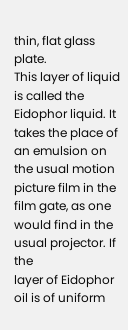thin, flat glass plate.
This layer of liquid is called the
Eidophor liquid. It takes the place of
an emulsion on the usual motion
picture film in the film gate, as one
would find in the usual projector. If the
layer of Eidophor oil is of uniform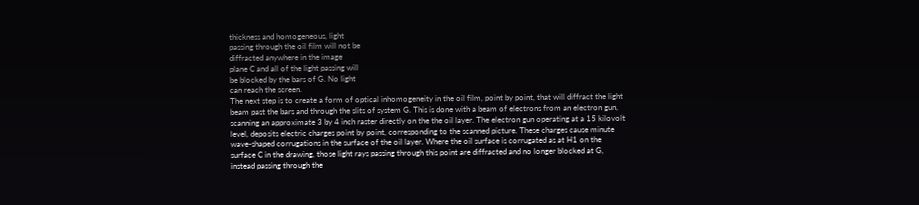thickness and homogeneous, light
passing through the oil film will not be
diffracted anywhere in the image
plane C and all of the light passing will
be blocked by the bars of G. No light
can reach the screen.
The next step is to create a form of optical inhomogeneity in the oil film, point by point, that will diffract the light
beam past the bars and through the slits of system G. This is done with a beam of electrons from an electron gun,
scanning an approximate 3 by 4 inch raster directly on the the oil layer. The electron gun operating at a 15 kilovolt
level, deposits electric charges point by point, corresponding to the scanned picture. These charges cause minute
wave-shaped corrugations in the surface of the oil layer. Where the oil surface is corrugated as at H1 on the
surface C in the drawing, those light rays passing through this point are diffracted and no longer blocked at G,
instead passing through the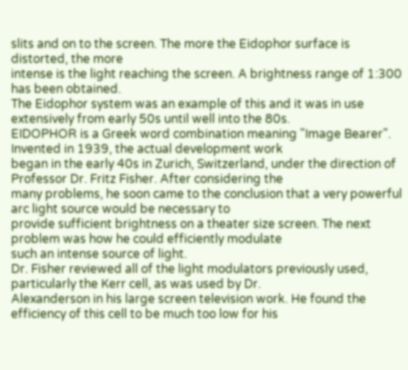slits and on to the screen. The more the Eidophor surface is distorted, the more
intense is the light reaching the screen. A brightness range of 1:300 has been obtained.
The Eidophor system was an example of this and it was in use extensively from early 50s until well into the 80s.
EIDOPHOR is a Greek word combination meaning "Image Bearer". Invented in 1939, the actual development work
began in the early 40s in Zurich, Switzerland, under the direction of Professor Dr. Fritz Fisher. After considering the
many problems, he soon came to the conclusion that a very powerful arc light source would be necessary to
provide sufficient brightness on a theater size screen. The next problem was how he could efficiently modulate
such an intense source of light.
Dr. Fisher reviewed all of the light modulators previously used, particularly the Kerr cell, as was used by Dr.
Alexanderson in his large screen television work. He found the efficiency of this cell to be much too low for his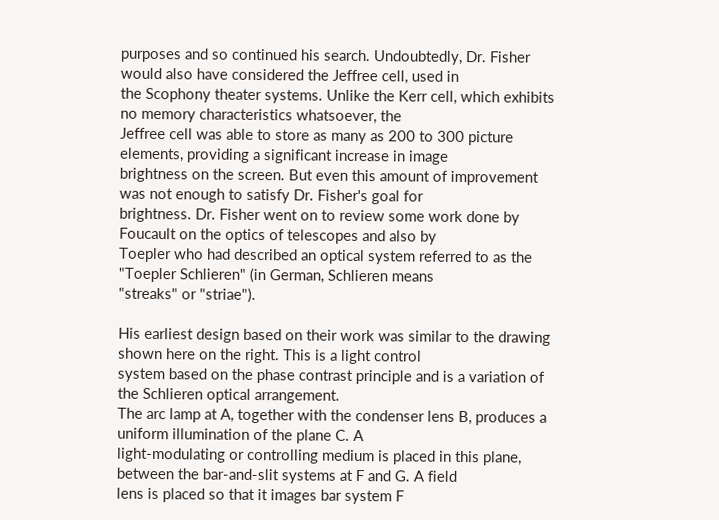purposes and so continued his search. Undoubtedly, Dr. Fisher would also have considered the Jeffree cell, used in
the Scophony theater systems. Unlike the Kerr cell, which exhibits no memory characteristics whatsoever, the
Jeffree cell was able to store as many as 200 to 300 picture elements, providing a significant increase in image
brightness on the screen. But even this amount of improvement was not enough to satisfy Dr. Fisher's goal for
brightness. Dr. Fisher went on to review some work done by Foucault on the optics of telescopes and also by
Toepler who had described an optical system referred to as the "Toepler Schlieren" (in German, Schlieren means
"streaks" or "striae").

His earliest design based on their work was similar to the drawing shown here on the right. This is a light control
system based on the phase contrast principle and is a variation of the Schlieren optical arrangement.
The arc lamp at A, together with the condenser lens B, produces a uniform illumination of the plane C. A
light-modulating or controlling medium is placed in this plane, between the bar-and-slit systems at F and G. A field
lens is placed so that it images bar system F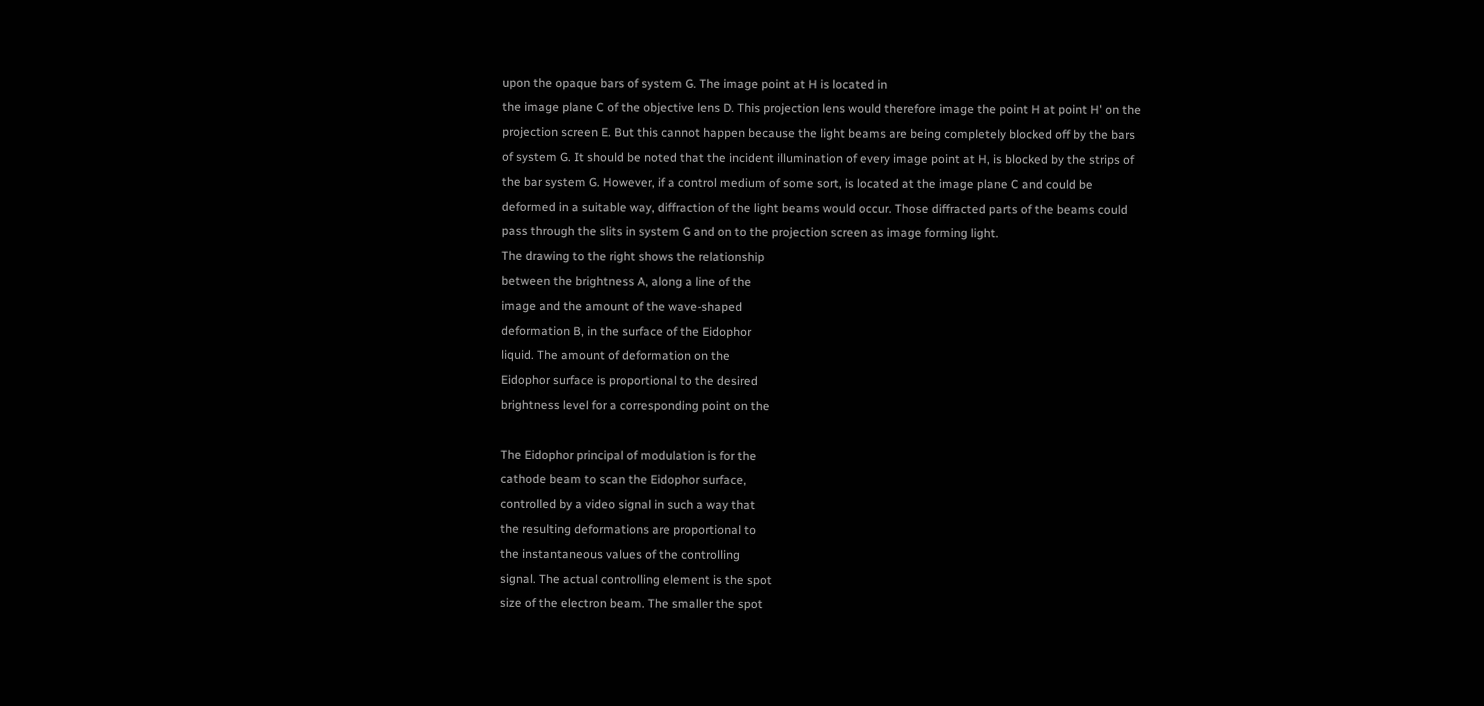upon the opaque bars of system G. The image point at H is located in
the image plane C of the objective lens D. This projection lens would therefore image the point H at point H' on the
projection screen E. But this cannot happen because the light beams are being completely blocked off by the bars
of system G. It should be noted that the incident illumination of every image point at H, is blocked by the strips of
the bar system G. However, if a control medium of some sort, is located at the image plane C and could be
deformed in a suitable way, diffraction of the light beams would occur. Those diffracted parts of the beams could
pass through the slits in system G and on to the projection screen as image forming light.
The drawing to the right shows the relationship
between the brightness A, along a line of the
image and the amount of the wave-shaped
deformation B, in the surface of the Eidophor
liquid. The amount of deformation on the
Eidophor surface is proportional to the desired
brightness level for a corresponding point on the

The Eidophor principal of modulation is for the
cathode beam to scan the Eidophor surface,
controlled by a video signal in such a way that
the resulting deformations are proportional to
the instantaneous values of the controlling
signal. The actual controlling element is the spot
size of the electron beam. The smaller the spot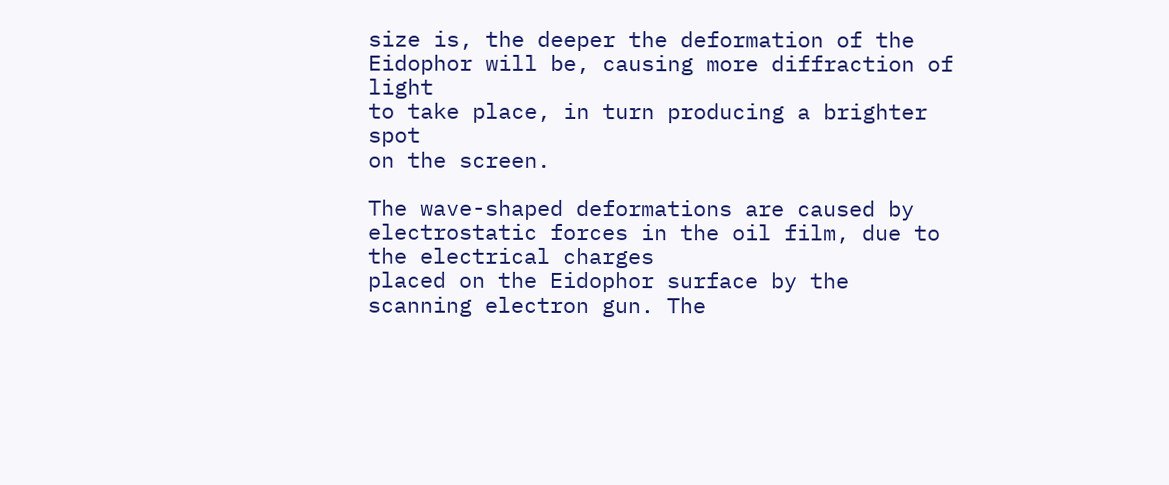size is, the deeper the deformation of the
Eidophor will be, causing more diffraction of light
to take place, in turn producing a brighter spot
on the screen.

The wave-shaped deformations are caused by electrostatic forces in the oil film, due to the electrical charges
placed on the Eidophor surface by the scanning electron gun. The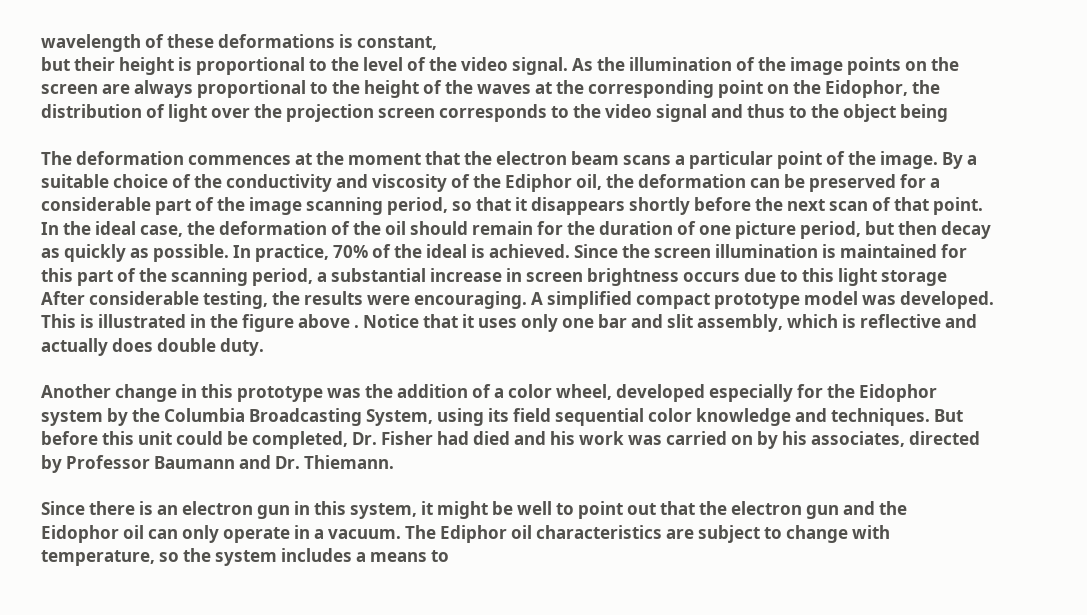wavelength of these deformations is constant,
but their height is proportional to the level of the video signal. As the illumination of the image points on the
screen are always proportional to the height of the waves at the corresponding point on the Eidophor, the
distribution of light over the projection screen corresponds to the video signal and thus to the object being

The deformation commences at the moment that the electron beam scans a particular point of the image. By a
suitable choice of the conductivity and viscosity of the Ediphor oil, the deformation can be preserved for a
considerable part of the image scanning period, so that it disappears shortly before the next scan of that point.
In the ideal case, the deformation of the oil should remain for the duration of one picture period, but then decay
as quickly as possible. In practice, 70% of the ideal is achieved. Since the screen illumination is maintained for
this part of the scanning period, a substantial increase in screen brightness occurs due to this light storage
After considerable testing, the results were encouraging. A simplified compact prototype model was developed.
This is illustrated in the figure above . Notice that it uses only one bar and slit assembly, which is reflective and
actually does double duty.

Another change in this prototype was the addition of a color wheel, developed especially for the Eidophor
system by the Columbia Broadcasting System, using its field sequential color knowledge and techniques. But
before this unit could be completed, Dr. Fisher had died and his work was carried on by his associates, directed
by Professor Baumann and Dr. Thiemann.

Since there is an electron gun in this system, it might be well to point out that the electron gun and the
Eidophor oil can only operate in a vacuum. The Ediphor oil characteristics are subject to change with
temperature, so the system includes a means to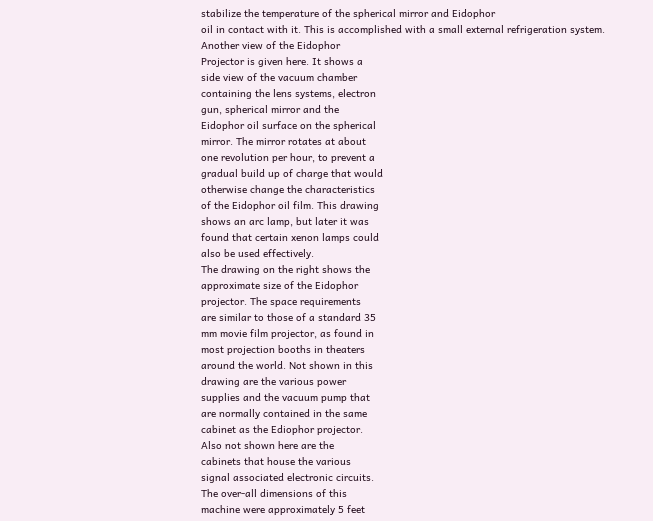stabilize the temperature of the spherical mirror and Eidophor
oil in contact with it. This is accomplished with a small external refrigeration system.
Another view of the Eidophor
Projector is given here. It shows a
side view of the vacuum chamber
containing the lens systems, electron
gun, spherical mirror and the
Eidophor oil surface on the spherical
mirror. The mirror rotates at about
one revolution per hour, to prevent a
gradual build up of charge that would
otherwise change the characteristics
of the Eidophor oil film. This drawing
shows an arc lamp, but later it was
found that certain xenon lamps could
also be used effectively.
The drawing on the right shows the
approximate size of the Eidophor
projector. The space requirements
are similar to those of a standard 35
mm movie film projector, as found in
most projection booths in theaters
around the world. Not shown in this
drawing are the various power
supplies and the vacuum pump that
are normally contained in the same
cabinet as the Ediophor projector.
Also not shown here are the
cabinets that house the various
signal associated electronic circuits.
The over-all dimensions of this
machine were approximately 5 feet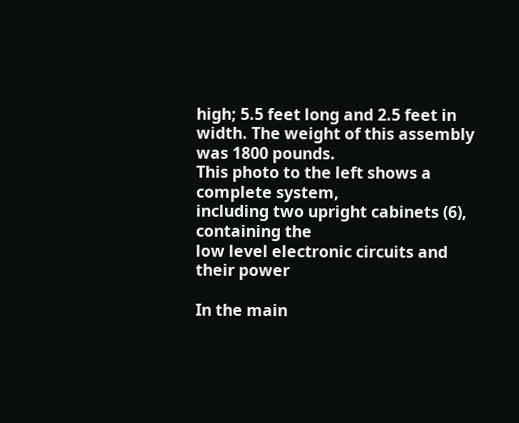high; 5.5 feet long and 2.5 feet in
width. The weight of this assembly
was 1800 pounds.
This photo to the left shows a complete system,
including two upright cabinets (6), containing the
low level electronic circuits and their power

In the main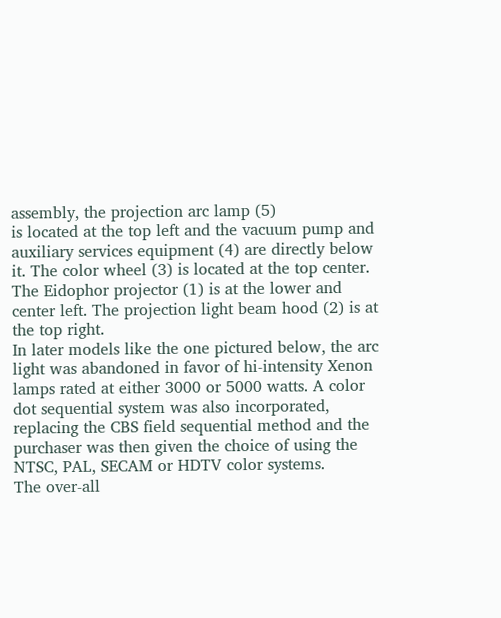assembly, the projection arc lamp (5)
is located at the top left and the vacuum pump and
auxiliary services equipment (4) are directly below
it. The color wheel (3) is located at the top center.
The Eidophor projector (1) is at the lower and
center left. The projection light beam hood (2) is at
the top right.
In later models like the one pictured below, the arc
light was abandoned in favor of hi-intensity Xenon
lamps rated at either 3000 or 5000 watts. A color
dot sequential system was also incorporated,
replacing the CBS field sequential method and the
purchaser was then given the choice of using the
NTSC, PAL, SECAM or HDTV color systems.
The over-all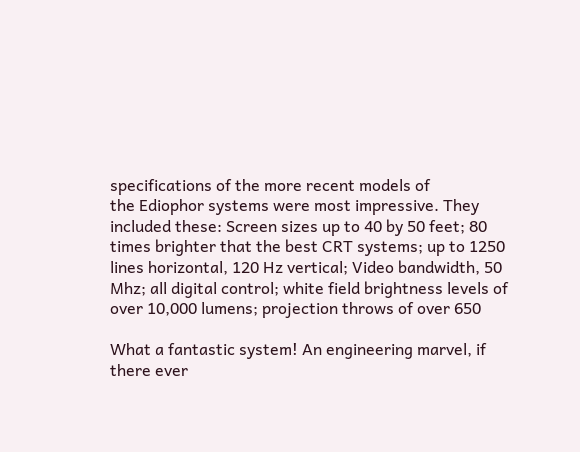specifications of the more recent models of
the Ediophor systems were most impressive. They
included these: Screen sizes up to 40 by 50 feet; 80
times brighter that the best CRT systems; up to 1250
lines horizontal, 120 Hz vertical; Video bandwidth, 50
Mhz; all digital control; white field brightness levels of
over 10,000 lumens; projection throws of over 650

What a fantastic system! An engineering marvel, if
there ever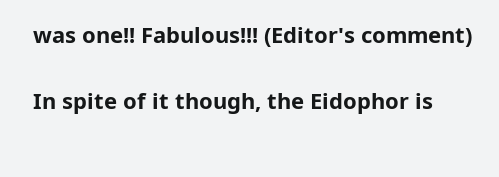was one!! Fabulous!!! (Editor's comment)

In spite of it though, the Eidophor is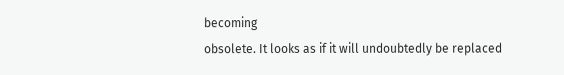becoming
obsolete. It looks as if it will undoubtedly be replaced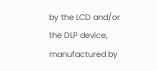by the LCD and/or the DLP device, manufactured by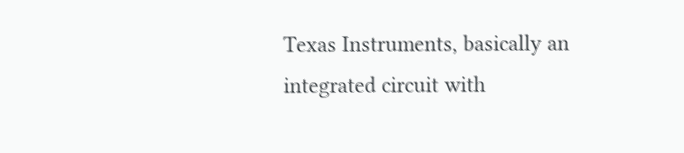Texas Instruments, basically an integrated circuit with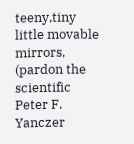teeny,tiny little movable mirrors, (pardon the scientific
Peter F. Yanczer